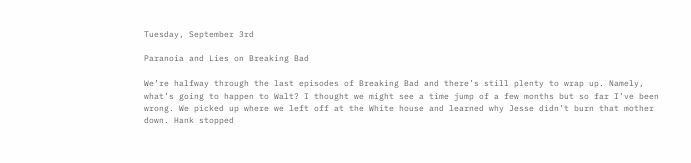Tuesday, September 3rd

Paranoia and Lies on Breaking Bad

We’re halfway through the last episodes of Breaking Bad and there’s still plenty to wrap up. Namely, what’s going to happen to Walt? I thought we might see a time jump of a few months but so far I’ve been wrong. We picked up where we left off at the White house and learned why Jesse didn’t burn that mother down. Hank stopped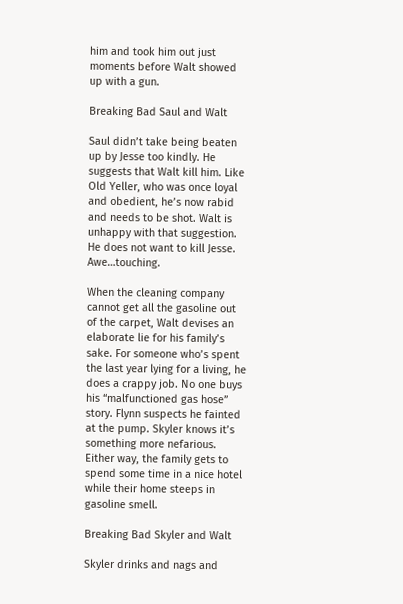him and took him out just moments before Walt showed up with a gun.

Breaking Bad Saul and Walt

Saul didn’t take being beaten up by Jesse too kindly. He suggests that Walt kill him. Like Old Yeller, who was once loyal and obedient, he’s now rabid and needs to be shot. Walt is unhappy with that suggestion. He does not want to kill Jesse. Awe…touching.

When the cleaning company cannot get all the gasoline out of the carpet, Walt devises an elaborate lie for his family’s sake. For someone who’s spent the last year lying for a living, he does a crappy job. No one buys his “malfunctioned gas hose” story. Flynn suspects he fainted at the pump. Skyler knows it’s something more nefarious. Either way, the family gets to spend some time in a nice hotel while their home steeps in gasoline smell.

Breaking Bad Skyler and Walt

Skyler drinks and nags and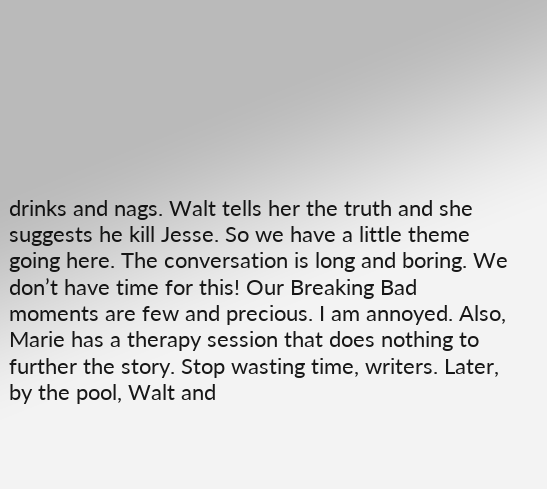drinks and nags. Walt tells her the truth and she suggests he kill Jesse. So we have a little theme going here. The conversation is long and boring. We don’t have time for this! Our Breaking Bad moments are few and precious. I am annoyed. Also, Marie has a therapy session that does nothing to further the story. Stop wasting time, writers. Later, by the pool, Walt and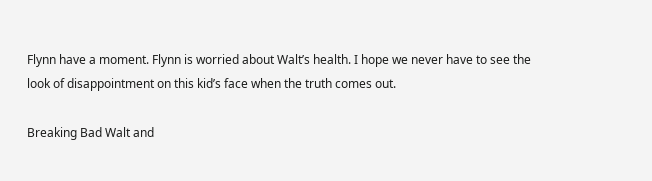Flynn have a moment. Flynn is worried about Walt’s health. I hope we never have to see the look of disappointment on this kid’s face when the truth comes out.

Breaking Bad Walt and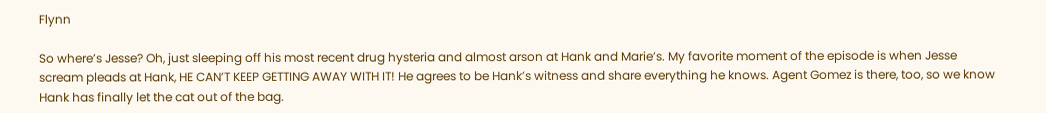Flynn

So where’s Jesse? Oh, just sleeping off his most recent drug hysteria and almost arson at Hank and Marie’s. My favorite moment of the episode is when Jesse scream pleads at Hank, HE CAN’T KEEP GETTING AWAY WITH IT! He agrees to be Hank’s witness and share everything he knows. Agent Gomez is there, too, so we know Hank has finally let the cat out of the bag.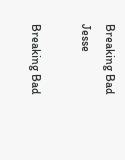Breaking Bad Jesse

Breaking Bad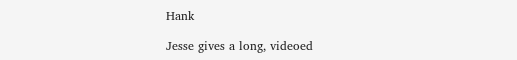Hank

Jesse gives a long, videoed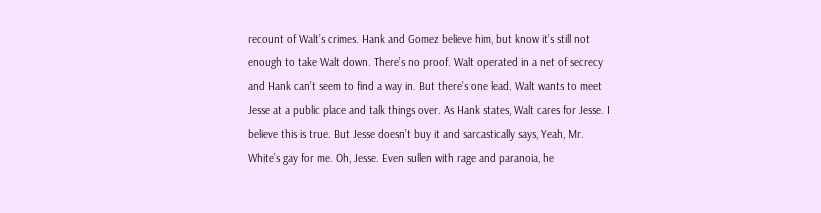recount of Walt’s crimes. Hank and Gomez believe him, but know it’s still not enough to take Walt down. There’s no proof. Walt operated in a net of secrecy and Hank can’t seem to find a way in. But there’s one lead. Walt wants to meet Jesse at a public place and talk things over. As Hank states, Walt cares for Jesse. I believe this is true. But Jesse doesn’t buy it and sarcastically says, Yeah, Mr. White’s gay for me. Oh, Jesse. Even sullen with rage and paranoia, he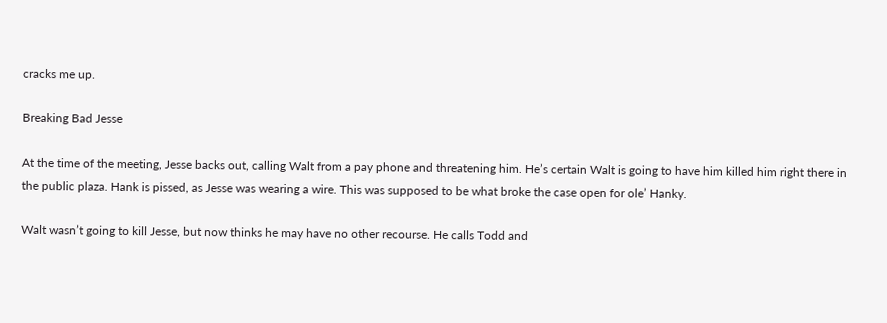cracks me up.

Breaking Bad Jesse

At the time of the meeting, Jesse backs out, calling Walt from a pay phone and threatening him. He’s certain Walt is going to have him killed him right there in the public plaza. Hank is pissed, as Jesse was wearing a wire. This was supposed to be what broke the case open for ole’ Hanky.

Walt wasn’t going to kill Jesse, but now thinks he may have no other recourse. He calls Todd and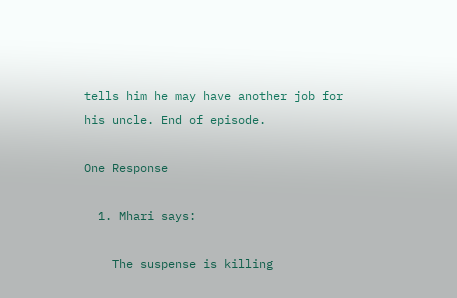tells him he may have another job for his uncle. End of episode.

One Response

  1. Mhari says:

    The suspense is killing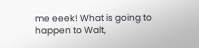me eeek! What is going to happen to Walt,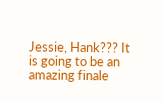Jessie, Hank??? It is going to be an amazing finale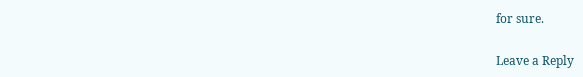for sure.

Leave a Reply